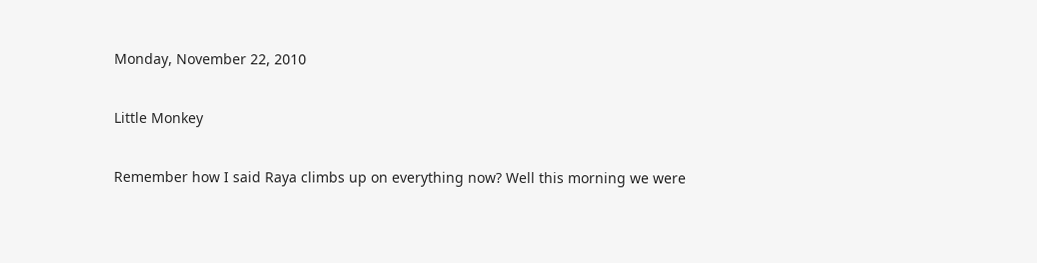Monday, November 22, 2010

Little Monkey

Remember how I said Raya climbs up on everything now? Well this morning we were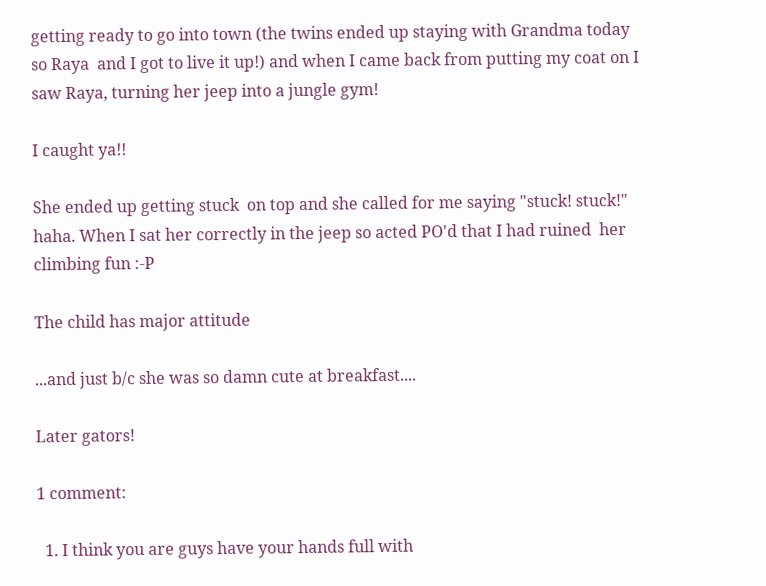getting ready to go into town (the twins ended up staying with Grandma today so Raya  and I got to live it up!) and when I came back from putting my coat on I saw Raya, turning her jeep into a jungle gym!

I caught ya!!

She ended up getting stuck  on top and she called for me saying "stuck! stuck!" haha. When I sat her correctly in the jeep so acted PO'd that I had ruined  her  climbing fun :-P

The child has major attitude

...and just b/c she was so damn cute at breakfast....

Later gators!

1 comment:

  1. I think you are guys have your hands full with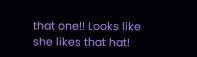that one!! Looks like she likes that hat!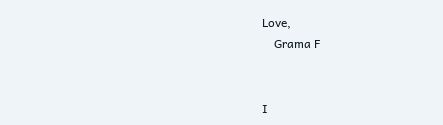Love,
    Grama F


I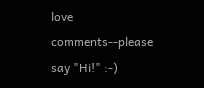love comments--please say "Hi!" :-)